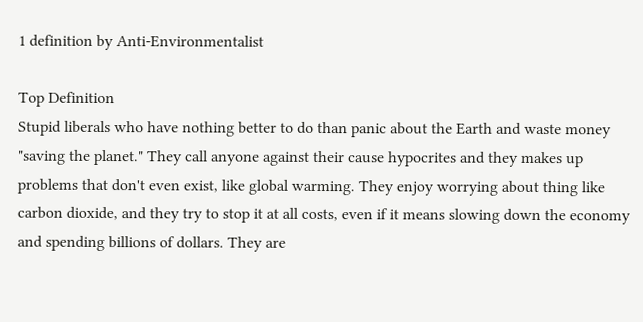1 definition by Anti-Environmentalist

Top Definition
Stupid liberals who have nothing better to do than panic about the Earth and waste money "saving the planet." They call anyone against their cause hypocrites and they makes up problems that don't even exist, like global warming. They enjoy worrying about thing like carbon dioxide, and they try to stop it at all costs, even if it means slowing down the economy and spending billions of dollars. They are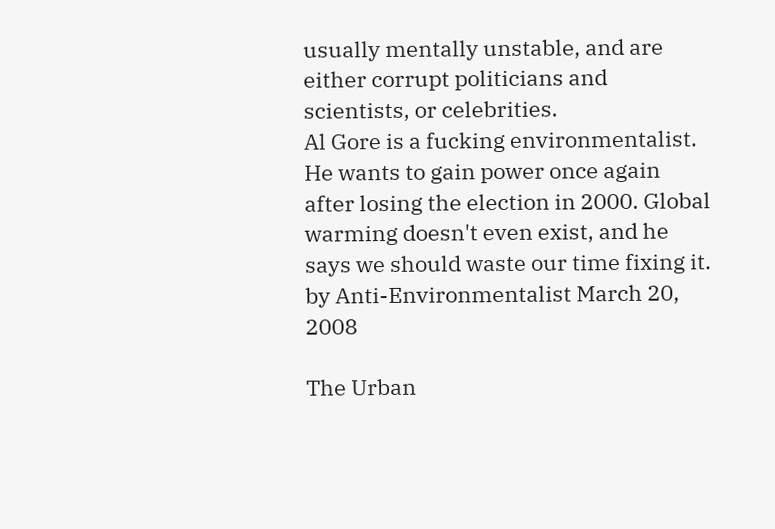usually mentally unstable, and are either corrupt politicians and scientists, or celebrities.
Al Gore is a fucking environmentalist. He wants to gain power once again after losing the election in 2000. Global warming doesn't even exist, and he says we should waste our time fixing it.
by Anti-Environmentalist March 20, 2008

The Urban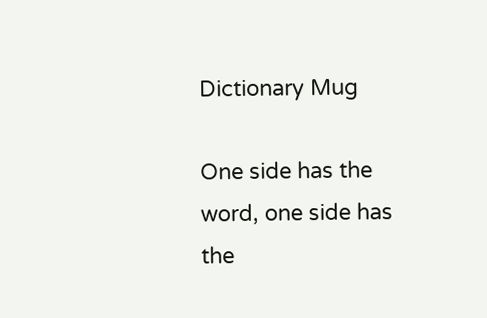Dictionary Mug

One side has the word, one side has the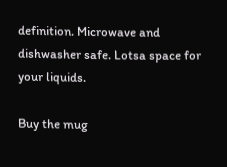definition. Microwave and dishwasher safe. Lotsa space for your liquids.

Buy the mug